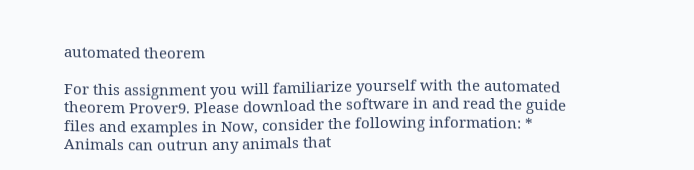automated theorem

For this assignment you will familiarize yourself with the automated theorem Prover9. Please download the software in and read the guide files and examples in Now, consider the following information: * Animals can outrun any animals that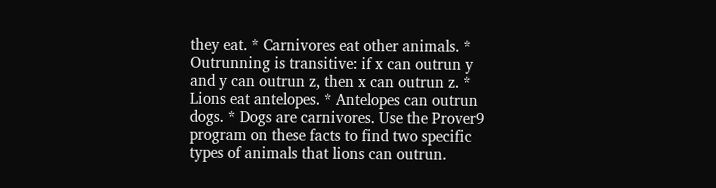they eat. * Carnivores eat other animals. * Outrunning is transitive: if x can outrun y and y can outrun z, then x can outrun z. * Lions eat antelopes. * Antelopes can outrun dogs. * Dogs are carnivores. Use the Prover9 program on these facts to find two specific types of animals that lions can outrun.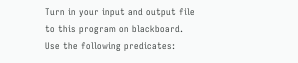Turn in your input and output file to this program on blackboard. Use the following predicates: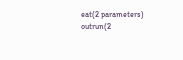eat(2 parameters) outrun(2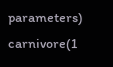parameters) carnivore(1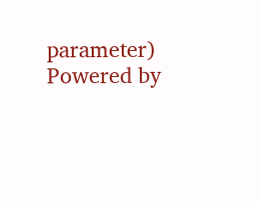parameter)
Powered by